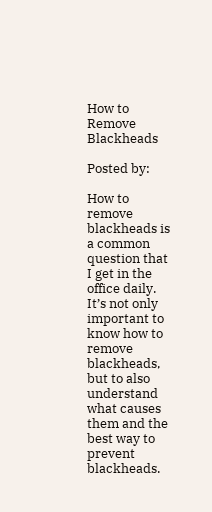How to Remove Blackheads

Posted by:

How to remove blackheads is a common question that I get in the office daily. It’s not only important to know how to remove blackheads, but to also understand what causes them and the best way to prevent blackheads.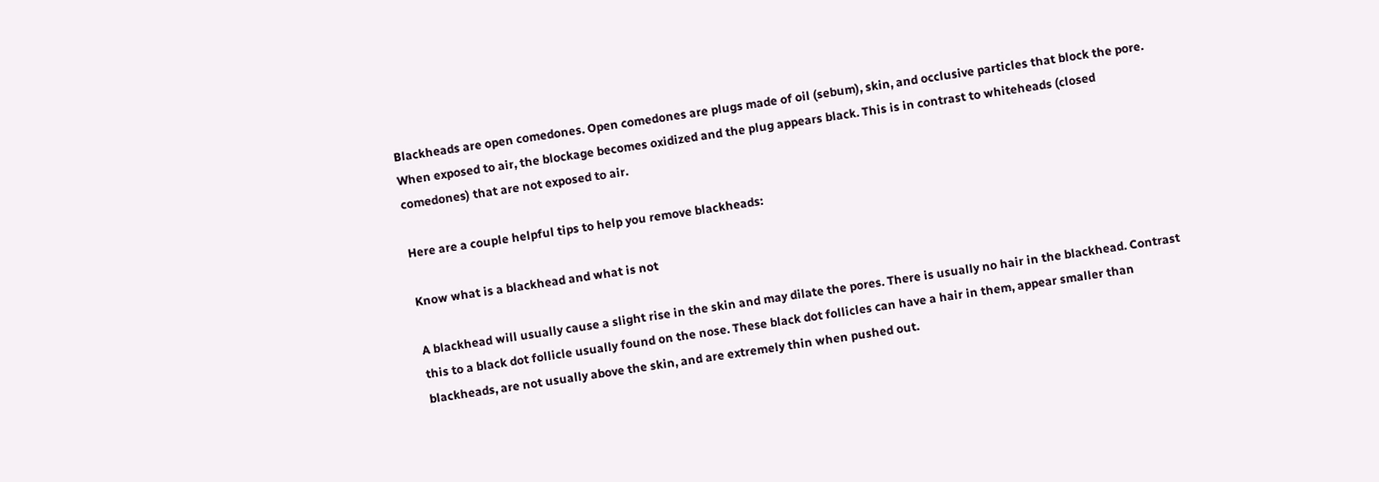Blackheads are open comedones. Open comedones are plugs made of oil (sebum), skin, and occlusive particles that block the pore. When exposed to air, the blockage becomes oxidized and the plug appears black. This is in contrast to whiteheads (closed comedones) that are not exposed to air.

Here are a couple helpful tips to help you remove blackheads:

Know what is a blackhead and what is not

A blackhead will usually cause a slight rise in the skin and may dilate the pores. There is usually no hair in the blackhead. Contrast this to a black dot follicle usually found on the nose. These black dot follicles can have a hair in them, appear smaller than blackheads, are not usually above the skin, and are extremely thin when pushed out.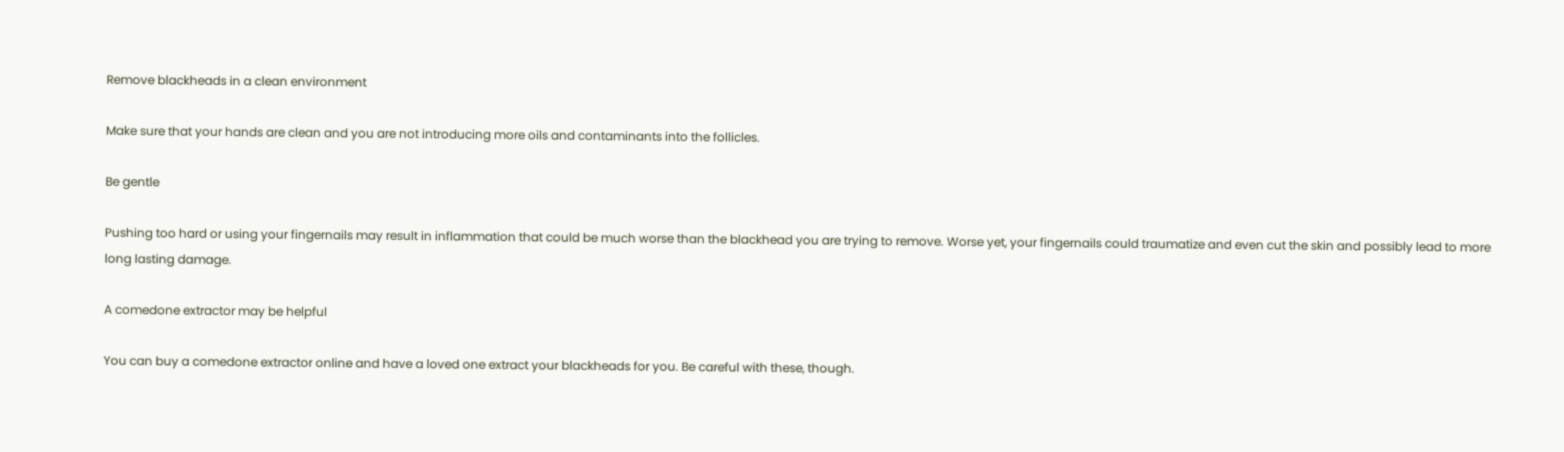Remove blackheads in a clean environment

Make sure that your hands are clean and you are not introducing more oils and contaminants into the follicles.

Be gentle

Pushing too hard or using your fingernails may result in inflammation that could be much worse than the blackhead you are trying to remove. Worse yet, your fingernails could traumatize and even cut the skin and possibly lead to more long lasting damage.

A comedone extractor may be helpful

You can buy a comedone extractor online and have a loved one extract your blackheads for you. Be careful with these, though.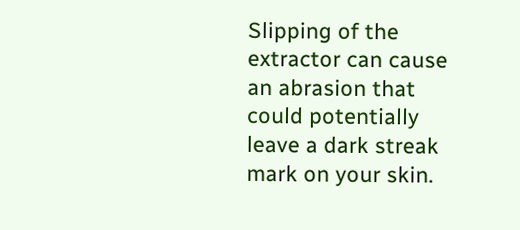Slipping of the extractor can cause an abrasion that could potentially leave a dark streak mark on your skin.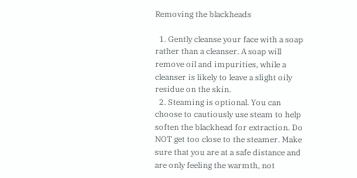Removing the blackheads

  1. Gently cleanse your face with a soap rather than a cleanser. A soap will remove oil and impurities, while a cleanser is likely to leave a slight oily residue on the skin.
  2. Steaming is optional. You can choose to cautiously use steam to help soften the blackhead for extraction. Do NOT get too close to the steamer. Make sure that you are at a safe distance and are only feeling the warmth, not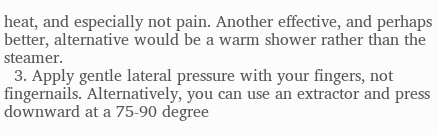heat, and especially not pain. Another effective, and perhaps better, alternative would be a warm shower rather than the steamer.
  3. Apply gentle lateral pressure with your fingers, not fingernails. Alternatively, you can use an extractor and press downward at a 75-90 degree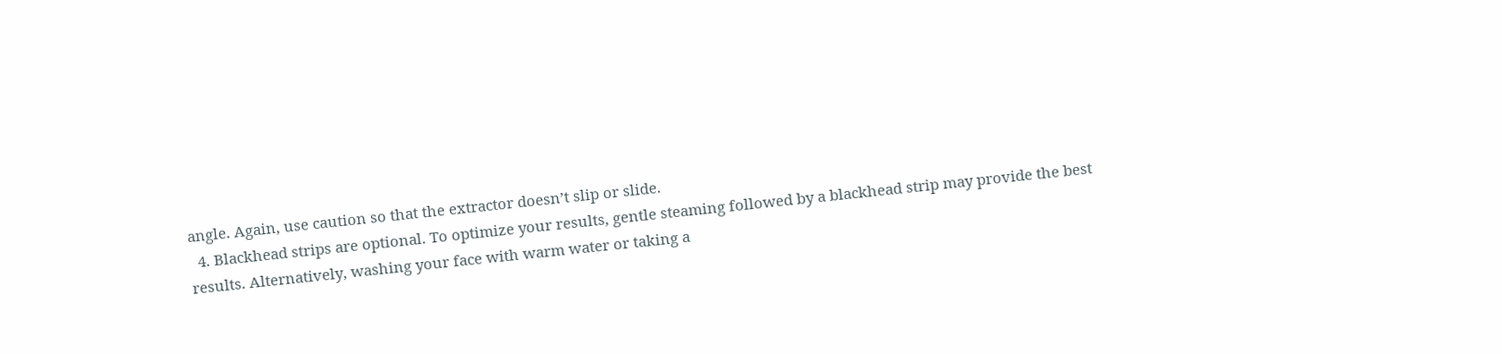angle. Again, use caution so that the extractor doesn’t slip or slide.
  4. Blackhead strips are optional. To optimize your results, gentle steaming followed by a blackhead strip may provide the best results. Alternatively, washing your face with warm water or taking a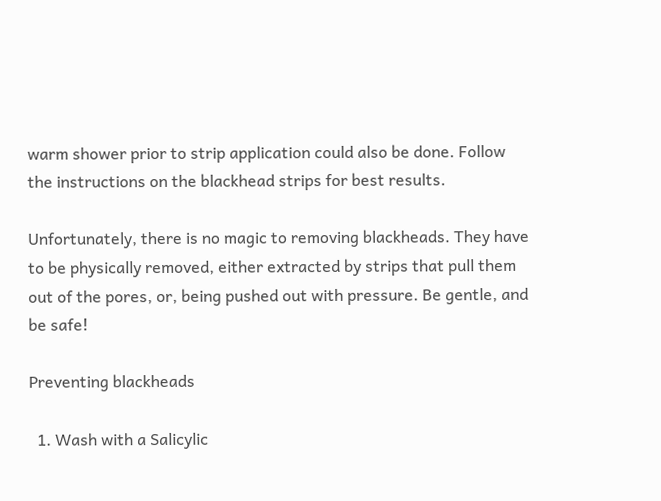warm shower prior to strip application could also be done. Follow the instructions on the blackhead strips for best results.

Unfortunately, there is no magic to removing blackheads. They have to be physically removed, either extracted by strips that pull them out of the pores, or, being pushed out with pressure. Be gentle, and be safe!

Preventing blackheads

  1. Wash with a Salicylic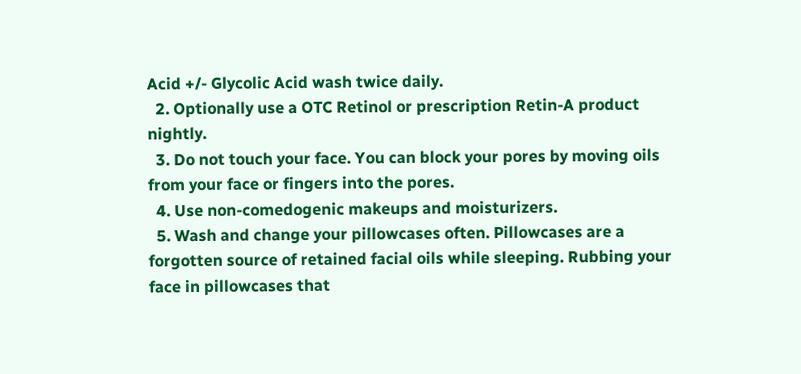Acid +/- Glycolic Acid wash twice daily.
  2. Optionally use a OTC Retinol or prescription Retin-A product nightly.
  3. Do not touch your face. You can block your pores by moving oils from your face or fingers into the pores.
  4. Use non-comedogenic makeups and moisturizers.
  5. Wash and change your pillowcases often. Pillowcases are a forgotten source of retained facial oils while sleeping. Rubbing your face in pillowcases that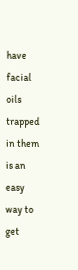have facial oils trapped in them is an easy way to get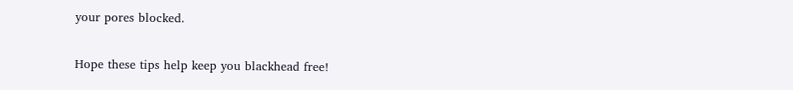your pores blocked.

Hope these tips help keep you blackhead free!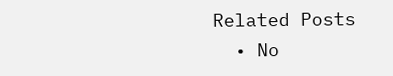Related Posts
  • No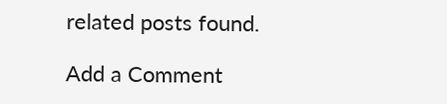related posts found.

Add a Comment